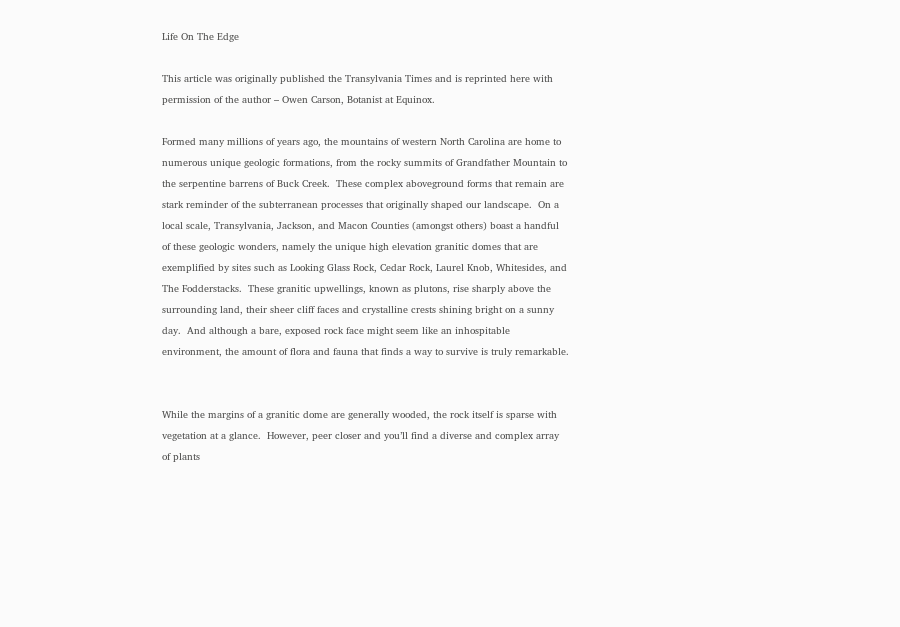Life On The Edge

This article was originally published the Transylvania Times and is reprinted here with permission of the author – Owen Carson, Botanist at Equinox.

Formed many millions of years ago, the mountains of western North Carolina are home to numerous unique geologic formations, from the rocky summits of Grandfather Mountain to the serpentine barrens of Buck Creek.  These complex aboveground forms that remain are stark reminder of the subterranean processes that originally shaped our landscape.  On a local scale, Transylvania, Jackson, and Macon Counties (amongst others) boast a handful of these geologic wonders, namely the unique high elevation granitic domes that are exemplified by sites such as Looking Glass Rock, Cedar Rock, Laurel Knob, Whitesides, and The Fodderstacks.  These granitic upwellings, known as plutons, rise sharply above the surrounding land, their sheer cliff faces and crystalline crests shining bright on a sunny day.  And although a bare, exposed rock face might seem like an inhospitable environment, the amount of flora and fauna that finds a way to survive is truly remarkable.


While the margins of a granitic dome are generally wooded, the rock itself is sparse with vegetation at a glance.  However, peer closer and you’ll find a diverse and complex array of plants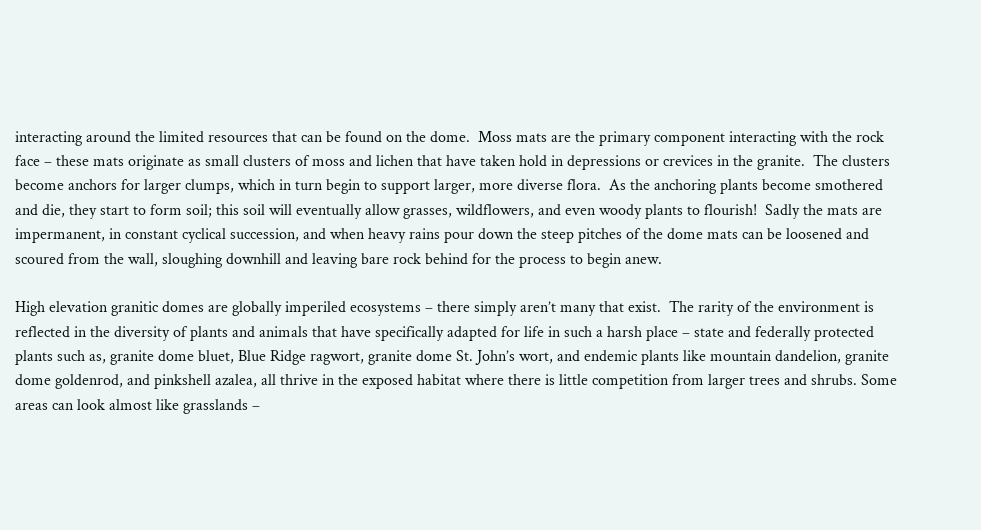interacting around the limited resources that can be found on the dome.  Moss mats are the primary component interacting with the rock face – these mats originate as small clusters of moss and lichen that have taken hold in depressions or crevices in the granite.  The clusters become anchors for larger clumps, which in turn begin to support larger, more diverse flora.  As the anchoring plants become smothered and die, they start to form soil; this soil will eventually allow grasses, wildflowers, and even woody plants to flourish!  Sadly the mats are impermanent, in constant cyclical succession, and when heavy rains pour down the steep pitches of the dome mats can be loosened and scoured from the wall, sloughing downhill and leaving bare rock behind for the process to begin anew.

High elevation granitic domes are globally imperiled ecosystems – there simply aren’t many that exist.  The rarity of the environment is reflected in the diversity of plants and animals that have specifically adapted for life in such a harsh place – state and federally protected plants such as, granite dome bluet, Blue Ridge ragwort, granite dome St. John’s wort, and endemic plants like mountain dandelion, granite dome goldenrod, and pinkshell azalea, all thrive in the exposed habitat where there is little competition from larger trees and shrubs. Some areas can look almost like grasslands –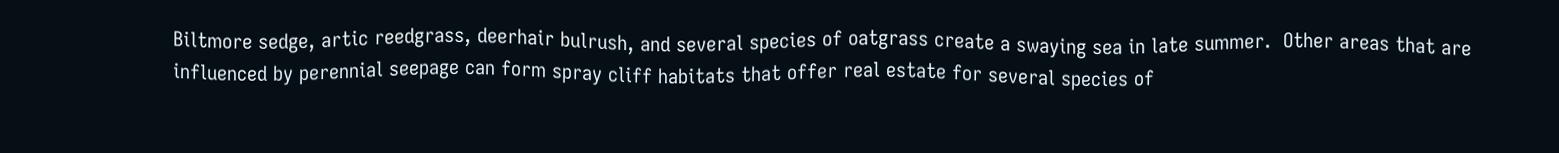Biltmore sedge, artic reedgrass, deerhair bulrush, and several species of oatgrass create a swaying sea in late summer.  Other areas that are influenced by perennial seepage can form spray cliff habitats that offer real estate for several species of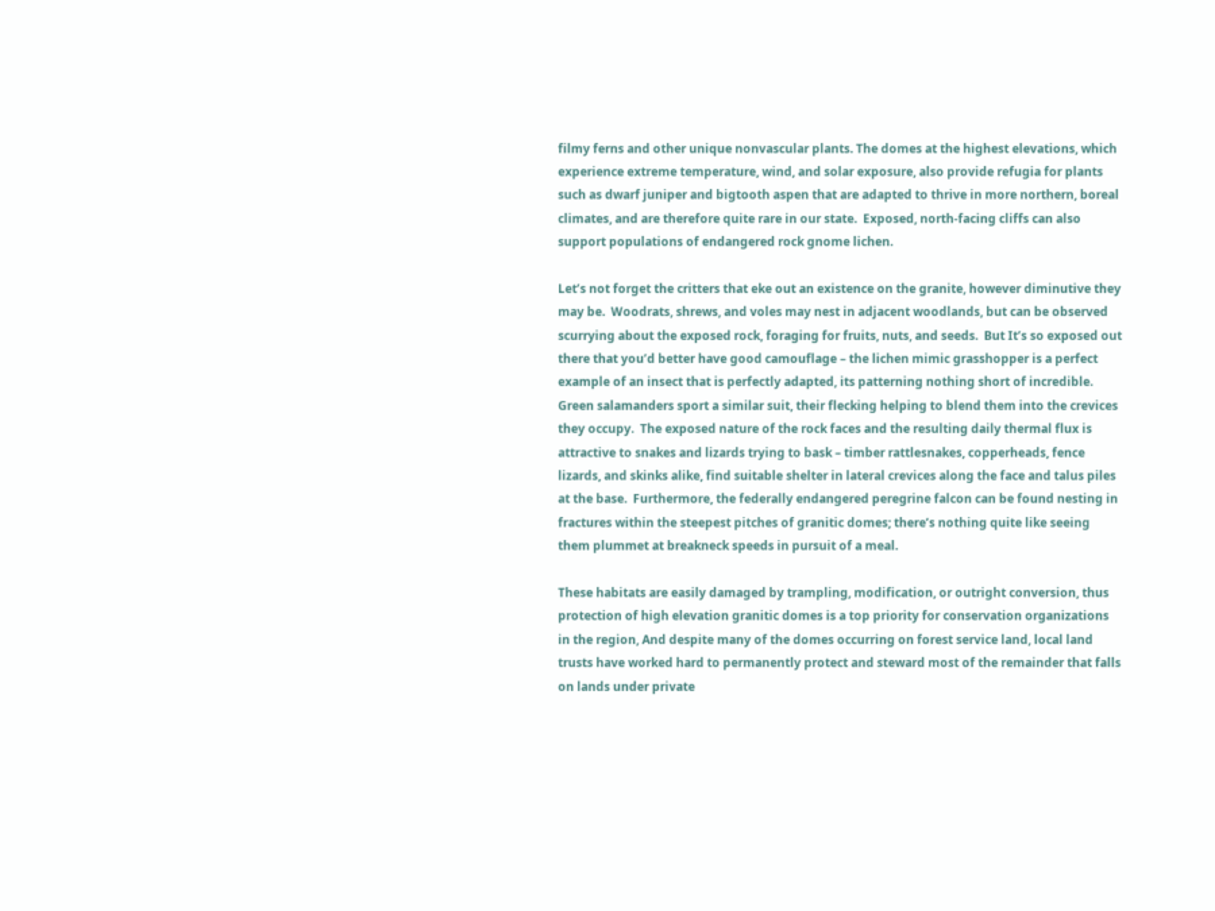filmy ferns and other unique nonvascular plants. The domes at the highest elevations, which experience extreme temperature, wind, and solar exposure, also provide refugia for plants such as dwarf juniper and bigtooth aspen that are adapted to thrive in more northern, boreal climates, and are therefore quite rare in our state.  Exposed, north-facing cliffs can also support populations of endangered rock gnome lichen.

Let’s not forget the critters that eke out an existence on the granite, however diminutive they may be.  Woodrats, shrews, and voles may nest in adjacent woodlands, but can be observed scurrying about the exposed rock, foraging for fruits, nuts, and seeds.  But It’s so exposed out there that you’d better have good camouflage – the lichen mimic grasshopper is a perfect example of an insect that is perfectly adapted, its patterning nothing short of incredible.  Green salamanders sport a similar suit, their flecking helping to blend them into the crevices they occupy.  The exposed nature of the rock faces and the resulting daily thermal flux is attractive to snakes and lizards trying to bask – timber rattlesnakes, copperheads, fence lizards, and skinks alike, find suitable shelter in lateral crevices along the face and talus piles at the base.  Furthermore, the federally endangered peregrine falcon can be found nesting in fractures within the steepest pitches of granitic domes; there’s nothing quite like seeing them plummet at breakneck speeds in pursuit of a meal.

These habitats are easily damaged by trampling, modification, or outright conversion, thus protection of high elevation granitic domes is a top priority for conservation organizations in the region, And despite many of the domes occurring on forest service land, local land trusts have worked hard to permanently protect and steward most of the remainder that falls on lands under private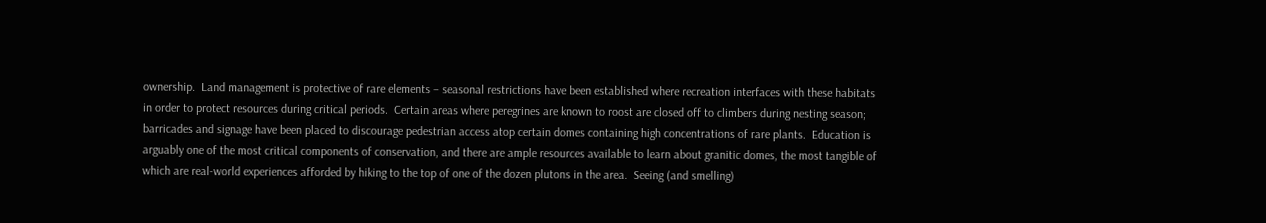ownership.  Land management is protective of rare elements – seasonal restrictions have been established where recreation interfaces with these habitats in order to protect resources during critical periods.  Certain areas where peregrines are known to roost are closed off to climbers during nesting season; barricades and signage have been placed to discourage pedestrian access atop certain domes containing high concentrations of rare plants.  Education is arguably one of the most critical components of conservation, and there are ample resources available to learn about granitic domes, the most tangible of which are real-world experiences afforded by hiking to the top of one of the dozen plutons in the area.  Seeing (and smelling)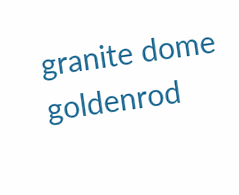granite dome goldenrod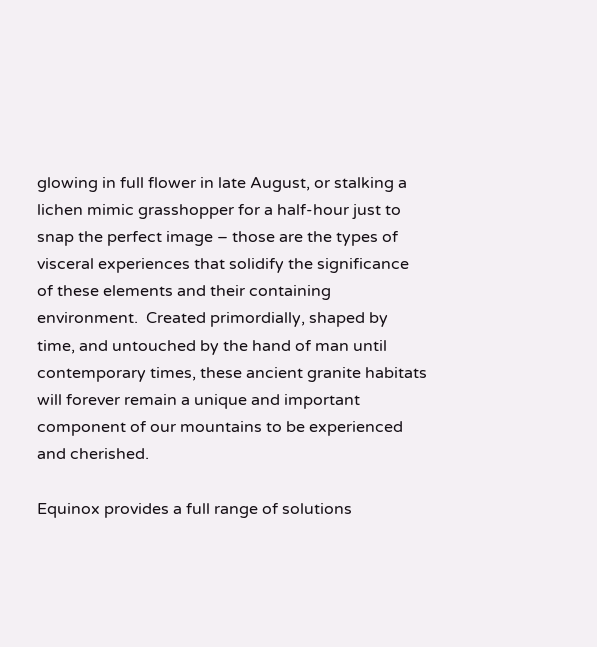glowing in full flower in late August, or stalking a lichen mimic grasshopper for a half-hour just to snap the perfect image – those are the types of visceral experiences that solidify the significance of these elements and their containing environment.  Created primordially, shaped by time, and untouched by the hand of man until contemporary times, these ancient granite habitats will forever remain a unique and important component of our mountains to be experienced and cherished.

Equinox provides a full range of solutions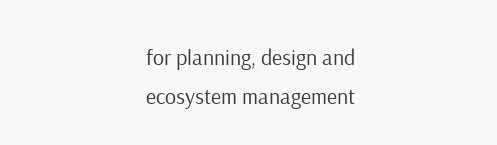for planning, design and ecosystem management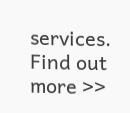services. Find out more >>